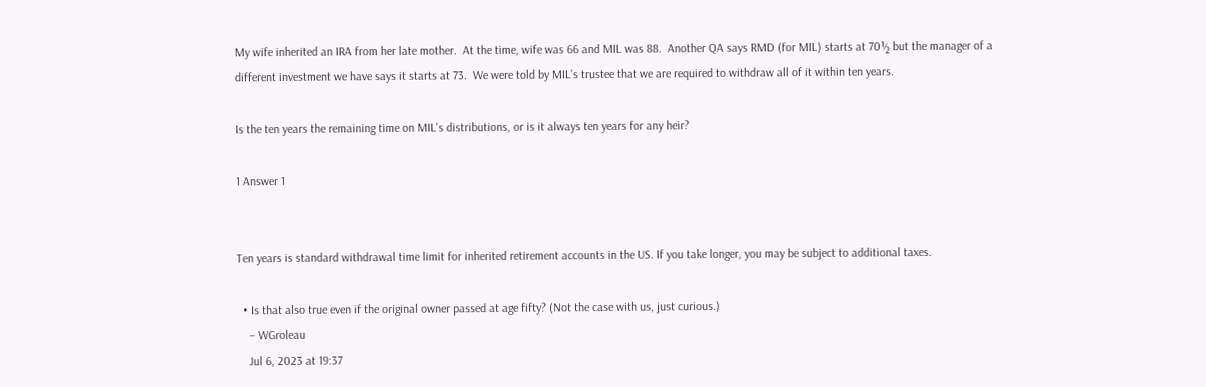My wife inherited an IRA from her late mother.  At the time, wife was 66 and MIL was 88.  Another QA says RMD (for MIL) starts at 70½ but the manager of a different investment we have says it starts at 73.  We were told by MIL’s trustee that we are required to withdraw all of it within ten years.

Is the ten years the remaining time on MIL's distributions, or is it always ten years for any heir?

1 Answer 1


Ten years is standard withdrawal time limit for inherited retirement accounts in the US. If you take longer, you may be subject to additional taxes.

  • Is that also true even if the original owner passed at age fifty? (Not the case with us, just curious.)
    – WGroleau
    Jul 6, 2023 at 19:37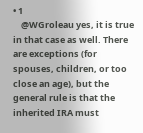• 1
    @WGroleau yes, it is true in that case as well. There are exceptions (for spouses, children, or too close an age), but the general rule is that the inherited IRA must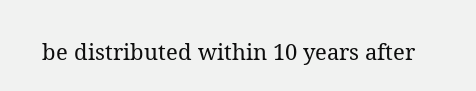be distributed within 10 years after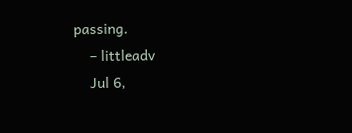passing.
    – littleadv
    Jul 6,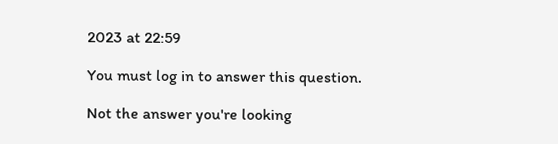2023 at 22:59

You must log in to answer this question.

Not the answer you're looking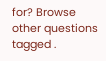for? Browse other questions tagged .